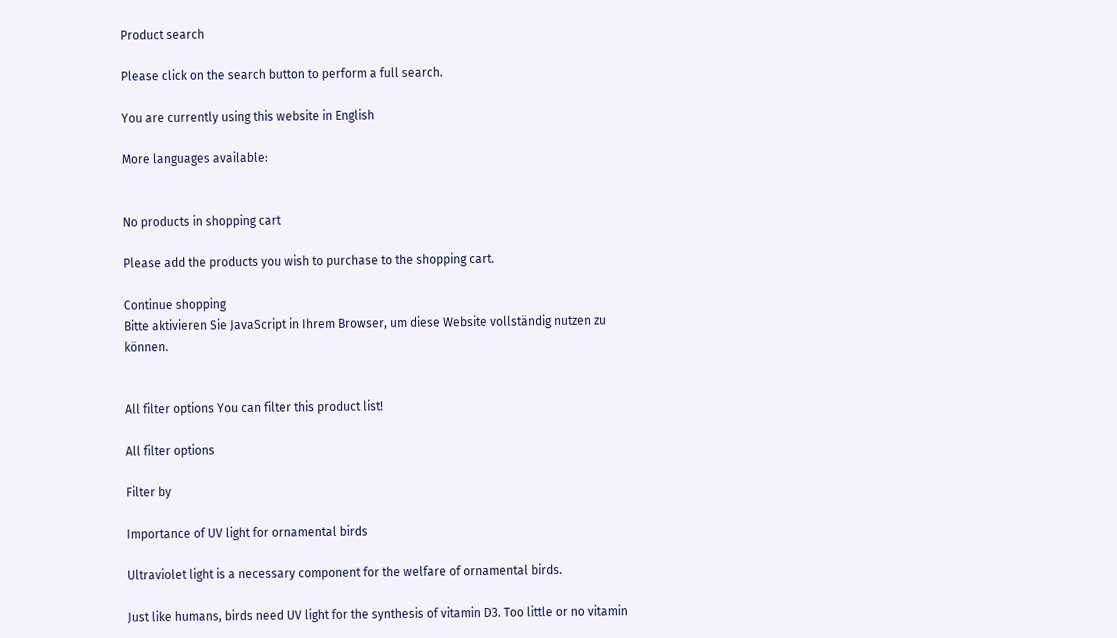Product search

Please click on the search button to perform a full search.

You are currently using this website in English

More languages available:


No products in shopping cart

Please add the products you wish to purchase to the shopping cart.

Continue shopping
Bitte aktivieren Sie JavaScript in Ihrem Browser, um diese Website vollständig nutzen zu können.


All filter options You can filter this product list!

All filter options

Filter by

Importance of UV light for ornamental birds

Ultraviolet light is a necessary component for the welfare of ornamental birds.

Just like humans, birds need UV light for the synthesis of vitamin D3. Too little or no vitamin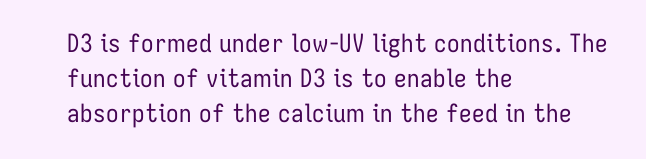D3 is formed under low-UV light conditions. The function of vitamin D3 is to enable the absorption of the calcium in the feed in the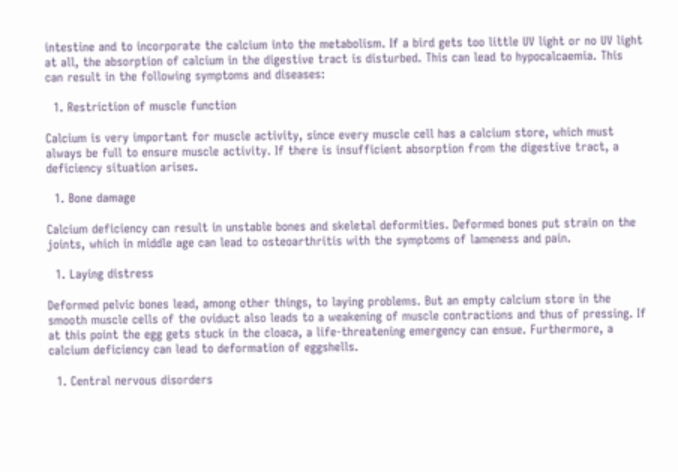intestine and to incorporate the calcium into the metabolism. If a bird gets too little UV light or no UV light at all, the absorption of calcium in the digestive tract is disturbed. This can lead to hypocalcaemia. This can result in the following symptoms and diseases:

  1. Restriction of muscle function

Calcium is very important for muscle activity, since every muscle cell has a calcium store, which must always be full to ensure muscle activity. If there is insufficient absorption from the digestive tract, a deficiency situation arises.

  1. Bone damage

Calcium deficiency can result in unstable bones and skeletal deformities. Deformed bones put strain on the joints, which in middle age can lead to osteoarthritis with the symptoms of lameness and pain.

  1. Laying distress

Deformed pelvic bones lead, among other things, to laying problems. But an empty calcium store in the smooth muscle cells of the oviduct also leads to a weakening of muscle contractions and thus of pressing. If at this point the egg gets stuck in the cloaca, a life-threatening emergency can ensue. Furthermore, a calcium deficiency can lead to deformation of eggshells.

  1. Central nervous disorders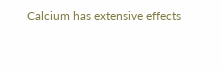Calcium has extensive effects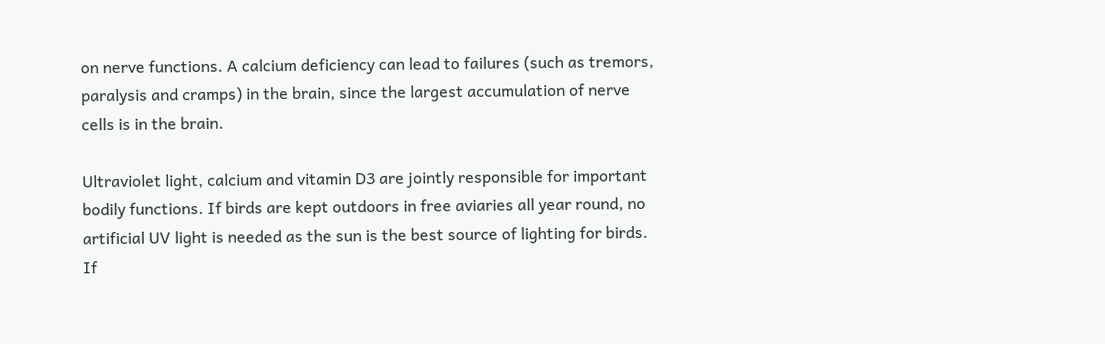on nerve functions. A calcium deficiency can lead to failures (such as tremors, paralysis and cramps) in the brain, since the largest accumulation of nerve cells is in the brain.

Ultraviolet light, calcium and vitamin D3 are jointly responsible for important bodily functions. If birds are kept outdoors in free aviaries all year round, no artificial UV light is needed as the sun is the best source of lighting for birds. If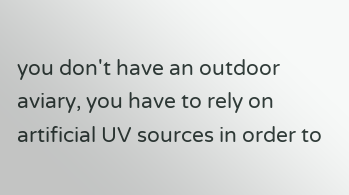you don't have an outdoor aviary, you have to rely on artificial UV sources in order to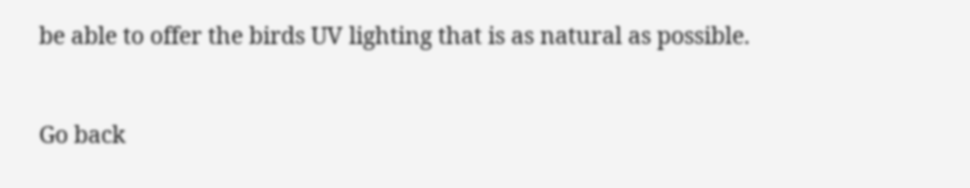be able to offer the birds UV lighting that is as natural as possible.


Go back